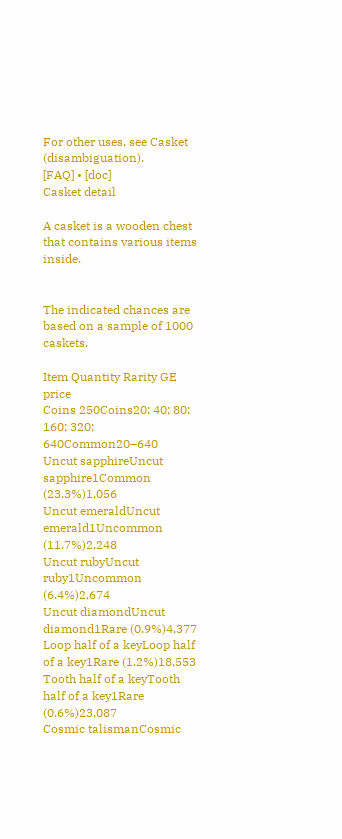For other uses, see Casket (disambiguation).
[FAQ] • [doc]
Casket detail

A casket is a wooden chest that contains various items inside.


The indicated chances are based on a sample of 1000 caskets.

Item Quantity Rarity GE price
Coins 250Coins20; 40; 80; 160; 320; 640Common20–640
Uncut sapphireUncut sapphire1Common (23.3%)1,056
Uncut emeraldUncut emerald1Uncommon (11.7%)2,248
Uncut rubyUncut ruby1Uncommon (6.4%)2,674
Uncut diamondUncut diamond1Rare (0.9%)4,377
Loop half of a keyLoop half of a key1Rare (1.2%)18,553
Tooth half of a keyTooth half of a key1Rare (0.6%)23,087
Cosmic talismanCosmic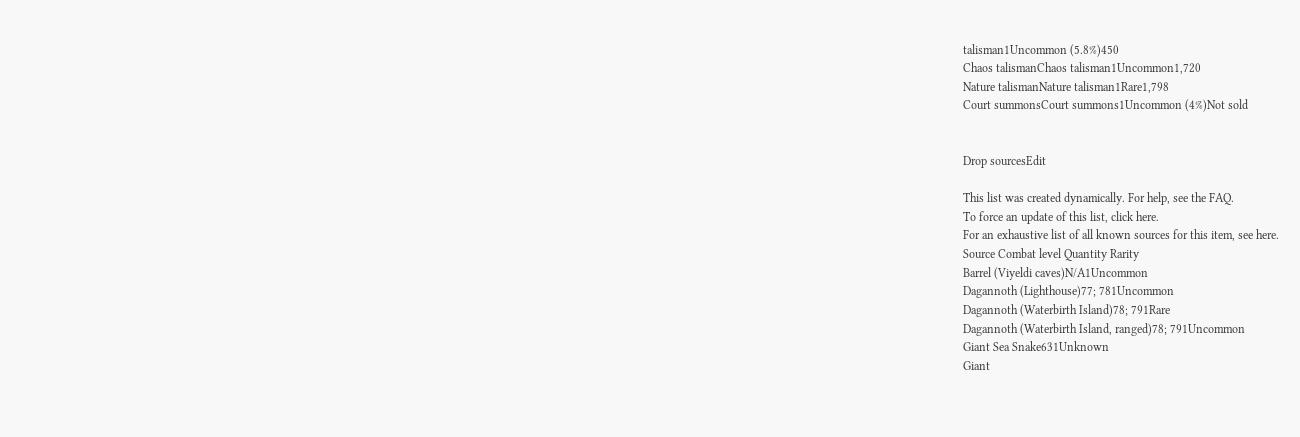talisman1Uncommon (5.8%)450
Chaos talismanChaos talisman1Uncommon1,720
Nature talismanNature talisman1Rare1,798
Court summonsCourt summons1Uncommon (4%)Not sold


Drop sourcesEdit

This list was created dynamically. For help, see the FAQ.
To force an update of this list, click here.
For an exhaustive list of all known sources for this item, see here.
Source Combat level Quantity Rarity
Barrel (Viyeldi caves)N/A1Uncommon
Dagannoth (Lighthouse)77; 781Uncommon
Dagannoth (Waterbirth Island)78; 791Rare
Dagannoth (Waterbirth Island, ranged)78; 791Uncommon
Giant Sea Snake631Unknown
Giant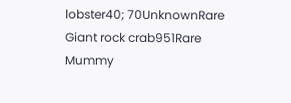lobster40; 70UnknownRare
Giant rock crab951Rare
Mummy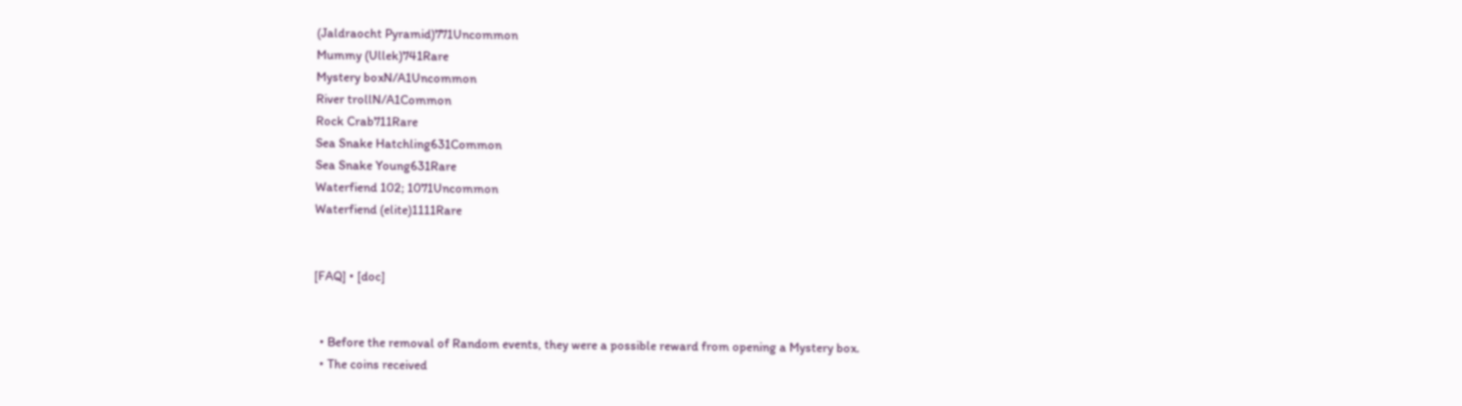(Jaldraocht Pyramid)771Uncommon
Mummy (Ullek)741Rare
Mystery boxN/A1Uncommon
River trollN/A1Common
Rock Crab711Rare
Sea Snake Hatchling631Common
Sea Snake Young631Rare
Waterfiend 102; 1071Uncommon
Waterfiend (elite)1111Rare


[FAQ] • [doc]


  • Before the removal of Random events, they were a possible reward from opening a Mystery box.
  • The coins received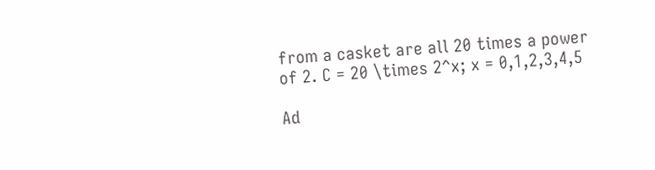from a casket are all 20 times a power of 2. C = 20 \times 2^x; x = 0,1,2,3,4,5

Ad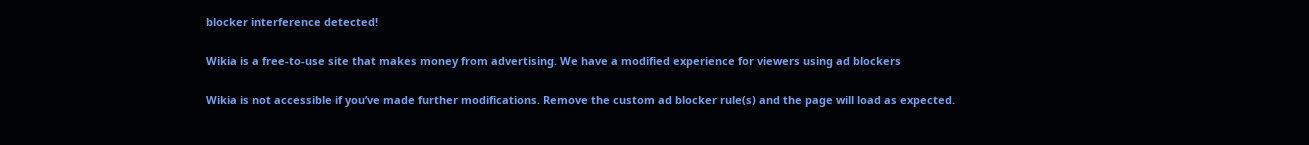blocker interference detected!

Wikia is a free-to-use site that makes money from advertising. We have a modified experience for viewers using ad blockers

Wikia is not accessible if you’ve made further modifications. Remove the custom ad blocker rule(s) and the page will load as expected.